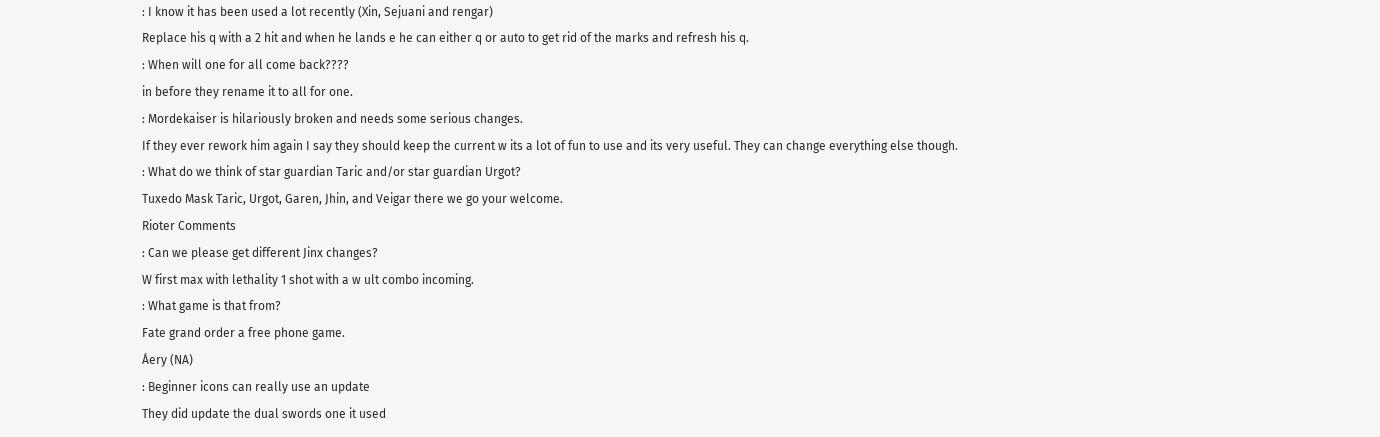: I know it has been used a lot recently (Xin, Sejuani and rengar)
Replace his q with a 2 hit and when he lands e he can either q or auto to get rid of the marks and refresh his q.
: When will one for all come back????
in before they rename it to all for one.
: Mordekaiser is hilariously broken and needs some serious changes.
If they ever rework him again I say they should keep the current w its a lot of fun to use and its very useful. They can change everything else though.
: What do we think of star guardian Taric and/or star guardian Urgot?
Tuxedo Mask Taric, Urgot, Garen, Jhin, and Veigar there we go your welcome.
Rioter Comments
: Can we please get different Jinx changes?
W first max with lethality 1 shot with a w ult combo incoming.
: What game is that from?
Fate grand order a free phone game.
Áery (NA)
: Beginner icons can really use an update
They did update the dual swords one it used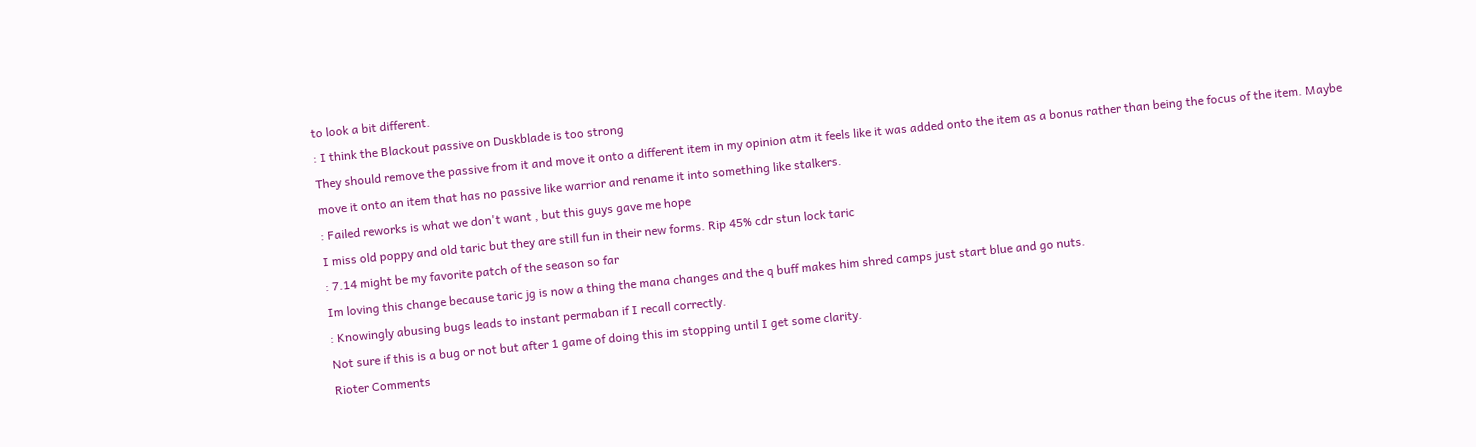to look a bit different.
: I think the Blackout passive on Duskblade is too strong
They should remove the passive from it and move it onto a different item in my opinion atm it feels like it was added onto the item as a bonus rather than being the focus of the item. Maybe move it onto an item that has no passive like warrior and rename it into something like stalkers.
: Failed reworks is what we don't want , but this guys gave me hope
I miss old poppy and old taric but they are still fun in their new forms. Rip 45% cdr stun lock taric
: 7.14 might be my favorite patch of the season so far
Im loving this change because taric jg is now a thing the mana changes and the q buff makes him shred camps just start blue and go nuts.
: Knowingly abusing bugs leads to instant permaban if I recall correctly.
Not sure if this is a bug or not but after 1 game of doing this im stopping until I get some clarity.
Rioter Comments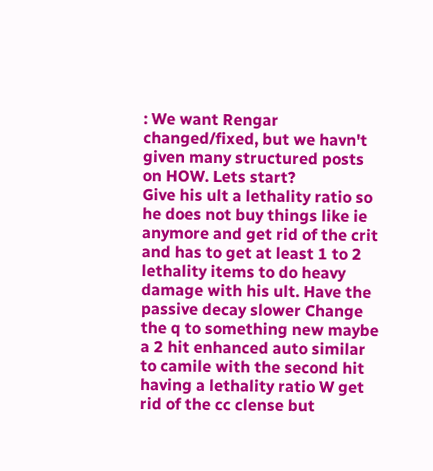: We want Rengar changed/fixed, but we havn't given many structured posts on HOW. Lets start?
Give his ult a lethality ratio so he does not buy things like ie anymore and get rid of the crit and has to get at least 1 to 2 lethality items to do heavy damage with his ult. Have the passive decay slower Change the q to something new maybe a 2 hit enhanced auto similar to camile with the second hit having a lethality ratio W get rid of the cc clense but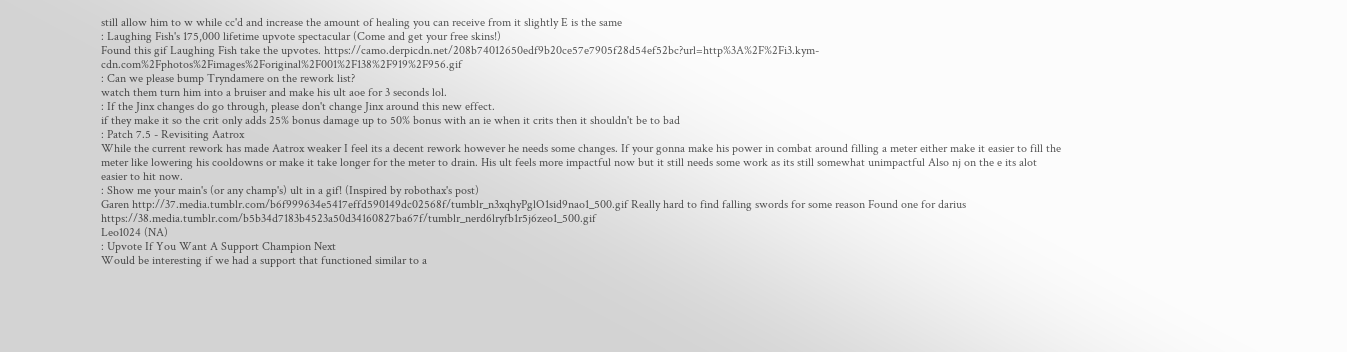still allow him to w while cc'd and increase the amount of healing you can receive from it slightly E is the same
: Laughing Fish's 175,000 lifetime upvote spectacular (Come and get your free skins!)
Found this gif Laughing Fish take the upvotes. https://camo.derpicdn.net/208b74012650edf9b20ce57e7905f28d54ef52bc?url=http%3A%2F%2Fi3.kym-cdn.com%2Fphotos%2Fimages%2Foriginal%2F001%2F138%2F919%2F956.gif
: Can we please bump Tryndamere on the rework list?
watch them turn him into a bruiser and make his ult aoe for 3 seconds lol.
: If the Jinx changes do go through, please don't change Jinx around this new effect.
if they make it so the crit only adds 25% bonus damage up to 50% bonus with an ie when it crits then it shouldn't be to bad
: Patch 7.5 - Revisiting Aatrox
While the current rework has made Aatrox weaker I feel its a decent rework however he needs some changes. If your gonna make his power in combat around filling a meter either make it easier to fill the meter like lowering his cooldowns or make it take longer for the meter to drain. His ult feels more impactful now but it still needs some work as its still somewhat unimpactful Also nj on the e its alot easier to hit now.
: Show me your main's (or any champ's) ult in a gif! (Inspired by robothax's post)
Garen http://37.media.tumblr.com/b6f999634e5417effd590149dc02568f/tumblr_n3xqhyPglO1sid9nao1_500.gif Really hard to find falling swords for some reason Found one for darius https://38.media.tumblr.com/b5b34d7183b4523a50d34160827ba67f/tumblr_nerd6lryfb1r5j6zeo1_500.gif
Leo1024 (NA)
: Upvote If You Want A Support Champion Next
Would be interesting if we had a support that functioned similar to a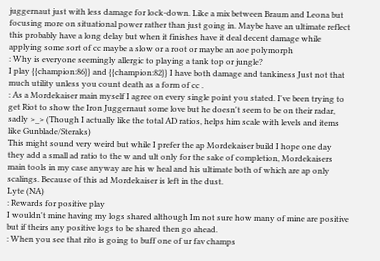juggernaut just with less damage for lock-down. Like a mix between Braum and Leona but focusing more on situational power rather than just going in. Maybe have an ultimate reflect this probably have a long delay but when it finishes have it deal decent damage while applying some sort of cc maybe a slow or a root or maybe an aoe polymorph
: Why is everyone seemingly allergic to playing a tank top or jungle?
I play {{champion:86}} and {{champion:82}} I have both damage and tankiness Just not that much utility unless you count death as a form of cc .
: As a Mordekaiser main myself I agree on every single point you stated. I've been trying to get Riot to show the Iron Juggernaut some love but he doesn't seem to be on their radar, sadly >_> (Though I actually like the total AD ratios, helps him scale with levels and items like Gunblade/Steraks)
This might sound very weird but while I prefer the ap Mordekaiser build I hope one day they add a small ad ratio to the w and ult only for the sake of completion, Mordekaisers main tools in my case anyway are his w heal and his ultimate both of which are ap only scalings. Because of this ad Mordekaiser is left in the dust.
Lyte (NA)
: Rewards for positive play
I wouldn't mine having my logs shared although Im not sure how many of mine are positive but if theirs any positive logs to be shared then go ahead.
: When you see that rito is going to buff one of ur fav champs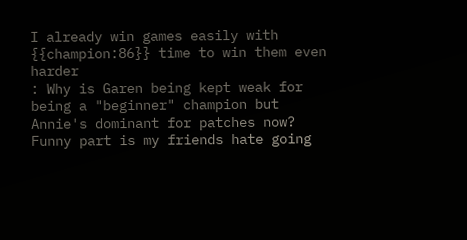I already win games easily with {{champion:86}} time to win them even harder
: Why is Garen being kept weak for being a "beginner" champion but Annie's dominant for patches now?
Funny part is my friends hate going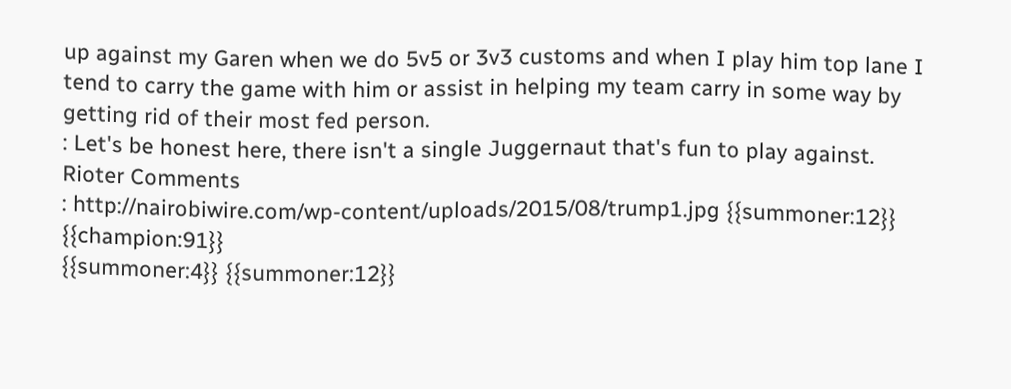up against my Garen when we do 5v5 or 3v3 customs and when I play him top lane I tend to carry the game with him or assist in helping my team carry in some way by getting rid of their most fed person.
: Let's be honest here, there isn't a single Juggernaut that's fun to play against.
Rioter Comments
: http://nairobiwire.com/wp-content/uploads/2015/08/trump1.jpg {{summoner:12}} {{champion:91}}
{{summoner:4}} {{summoner:12}}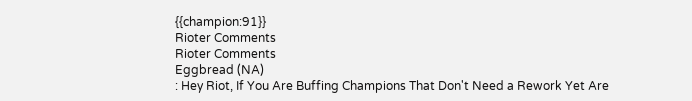{{champion:91}}
Rioter Comments
Rioter Comments
Eggbread (NA)
: Hey Riot, If You Are Buffing Champions That Don't Need a Rework Yet Are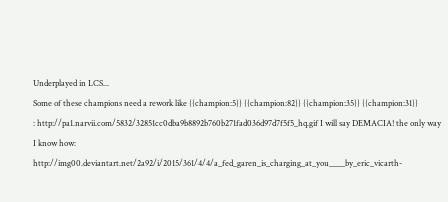Underplayed in LCS...
Some of these champions need a rework like {{champion:5}} {{champion:82}} {{champion:35}} {{champion:31}}
: http://pa1.narvii.com/5832/32851cc0dba9b8892b760b271fad036d97d7f5f5_hq.gif I will say DEMACIA! the only way I know how: http://img00.deviantart.net/2a92/i/2015/361/4/4/a_fed_garen_is_charging_at_you____by_eric_vicarth-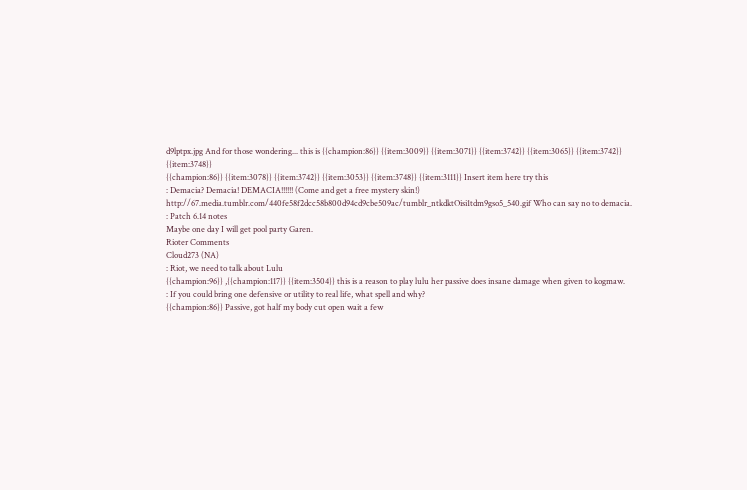d9lptpx.jpg And for those wondering... this is {{champion:86}} {{item:3009}} {{item:3071}} {{item:3742}} {{item:3065}} {{item:3742}} {{item:3748}}
{{champion:86}} {{item:3078}} {{item:3742}} {{item:3053}} {{item:3748}} {{item:3111}} Insert item here try this
: Demacia? Demacia! DEMACIA!!!!!! (Come and get a free mystery skin!)
http://67.media.tumblr.com/440fe58f2dcc58b800d94cd9cbe509ac/tumblr_ntkdktOisi1tdm9gso5_540.gif Who can say no to demacia.
: Patch 6.14 notes
Maybe one day I will get pool party Garen.
Rioter Comments
Cloud273 (NA)
: Riot, we need to talk about Lulu
{{champion:96}} ,{{champion:117}} {{item:3504}} this is a reason to play lulu her passive does insane damage when given to kogmaw.
: If you could bring one defensive or utility to real life, what spell and why?
{{champion:86}} Passive, got half my body cut open wait a few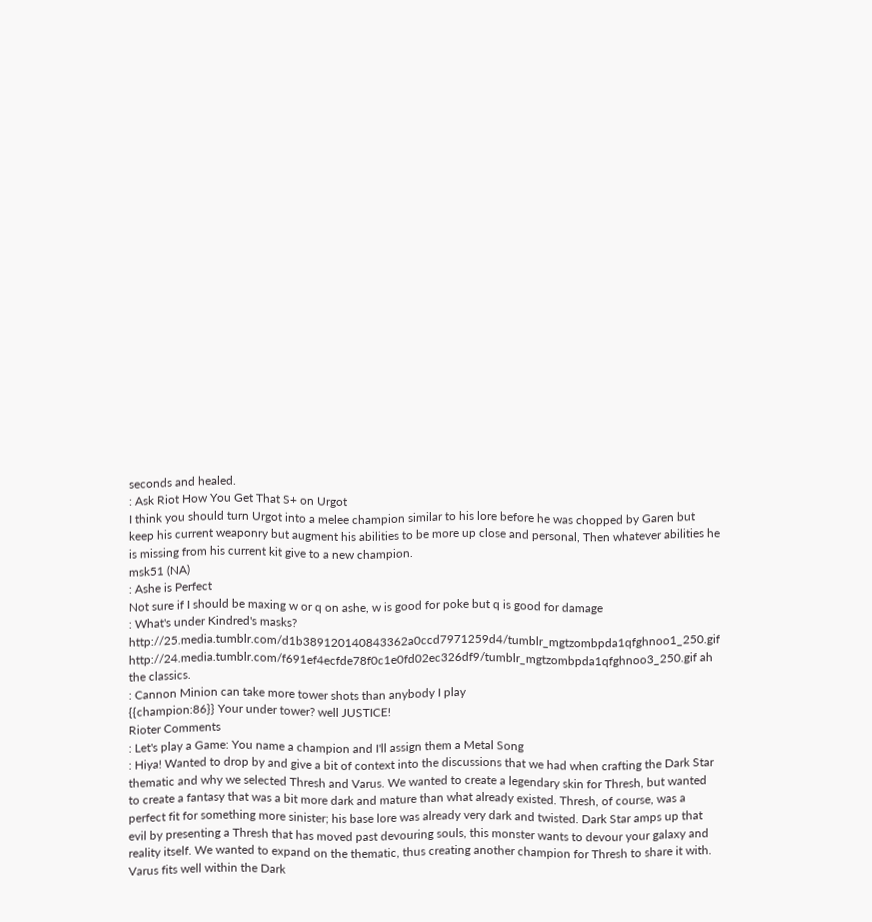seconds and healed.
: Ask Riot How You Get That S+ on Urgot
I think you should turn Urgot into a melee champion similar to his lore before he was chopped by Garen but keep his current weaponry but augment his abilities to be more up close and personal, Then whatever abilities he is missing from his current kit give to a new champion.
msk51 (NA)
: Ashe is Perfect
Not sure if I should be maxing w or q on ashe, w is good for poke but q is good for damage
: What's under Kindred's masks?
http://25.media.tumblr.com/d1b389120140843362a0ccd7971259d4/tumblr_mgtzombpda1qfghnoo1_250.gif http://24.media.tumblr.com/f691ef4ecfde78f0c1e0fd02ec326df9/tumblr_mgtzombpda1qfghnoo3_250.gif ah the classics.
: Cannon Minion can take more tower shots than anybody I play
{{champion:86}} Your under tower? well JUSTICE!
Rioter Comments
: Let's play a Game: You name a champion and I'll assign them a Metal Song
: Hiya! Wanted to drop by and give a bit of context into the discussions that we had when crafting the Dark Star thematic and why we selected Thresh and Varus. We wanted to create a legendary skin for Thresh, but wanted to create a fantasy that was a bit more dark and mature than what already existed. Thresh, of course, was a perfect fit for something more sinister; his base lore was already very dark and twisted. Dark Star amps up that evil by presenting a Thresh that has moved past devouring souls, this monster wants to devour your galaxy and reality itself. We wanted to expand on the thematic, thus creating another champion for Thresh to share it with. Varus fits well within the Dark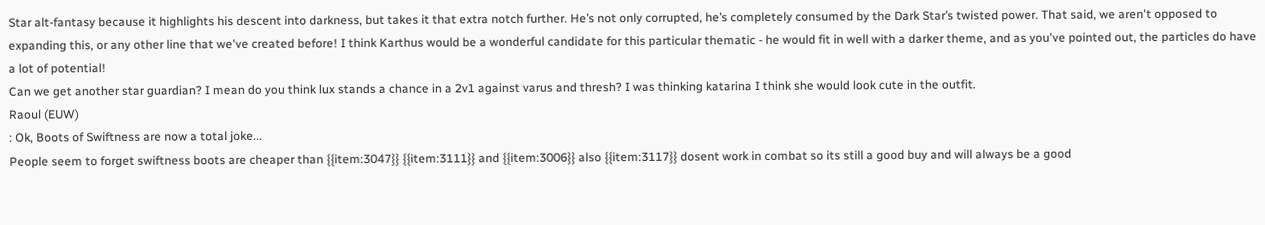Star alt-fantasy because it highlights his descent into darkness, but takes it that extra notch further. He’s not only corrupted, he’s completely consumed by the Dark Star’s twisted power. That said, we aren't opposed to expanding this, or any other line that we've created before! I think Karthus would be a wonderful candidate for this particular thematic - he would fit in well with a darker theme, and as you've pointed out, the particles do have a lot of potential!
Can we get another star guardian? I mean do you think lux stands a chance in a 2v1 against varus and thresh? I was thinking katarina I think she would look cute in the outfit.
Raoul (EUW)
: Ok, Boots of Swiftness are now a total joke...
People seem to forget swiftness boots are cheaper than {{item:3047}} {{item:3111}} and {{item:3006}} also {{item:3117}} dosent work in combat so its still a good buy and will always be a good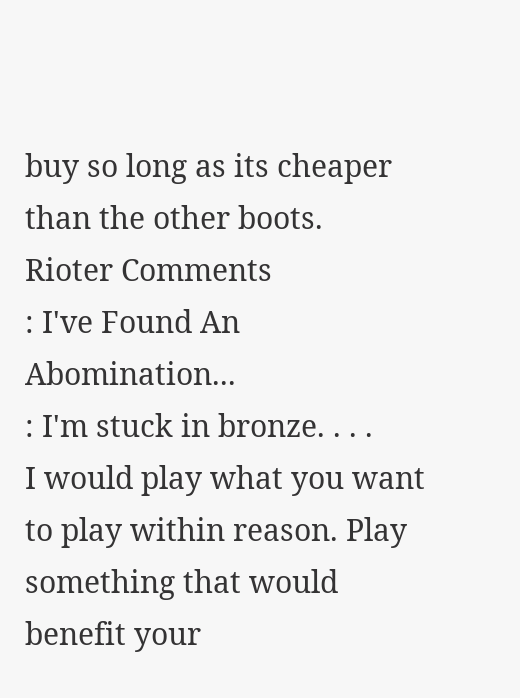buy so long as its cheaper than the other boots.
Rioter Comments
: I've Found An Abomination...
: I'm stuck in bronze. . . .
I would play what you want to play within reason. Play something that would benefit your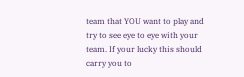team that YOU want to play and try to see eye to eye with your team. If your lucky this should carry you to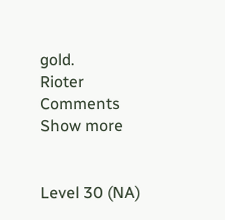gold.
Rioter Comments
Show more


Level 30 (NA)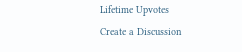Lifetime Upvotes
Create a Discussion